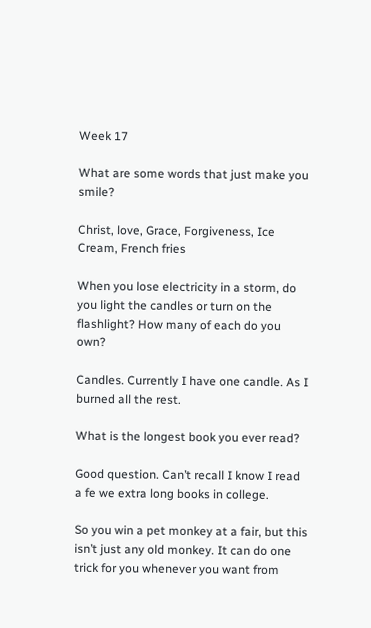Week 17

What are some words that just make you smile?

Christ, love, Grace, Forgiveness, Ice Cream, French fries

When you lose electricity in a storm, do you light the candles or turn on the flashlight? How many of each do you own?

Candles. Currently I have one candle. As I burned all the rest.

What is the longest book you ever read?

Good question. Can’t recall I know I read a fe we extra long books in college.

So you win a pet monkey at a fair, but this isn’t just any old monkey. It can do one trick for you whenever you want from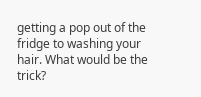getting a pop out of the fridge to washing your hair. What would be the trick?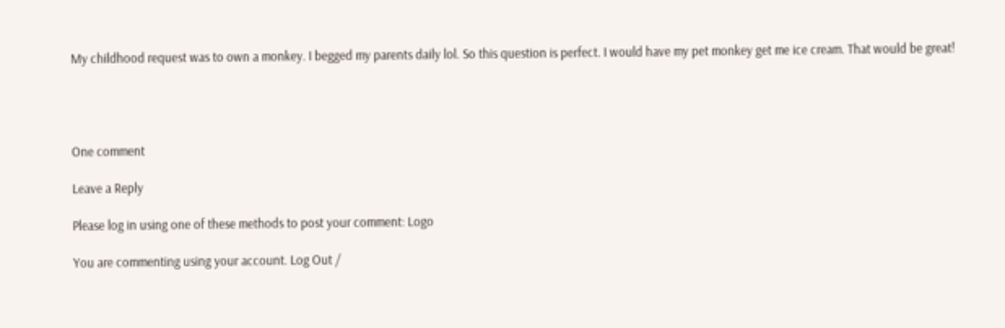My childhood request was to own a monkey. I begged my parents daily lol. So this question is perfect. I would have my pet monkey get me ice cream. That would be great!




One comment

Leave a Reply

Please log in using one of these methods to post your comment: Logo

You are commenting using your account. Log Out /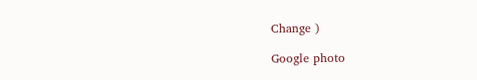Change )

Google photo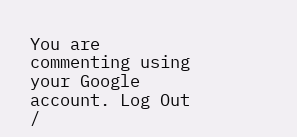You are commenting using your Google account. Log Out /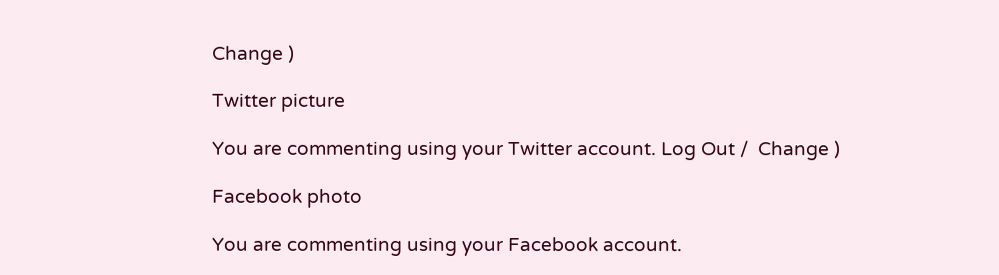Change )

Twitter picture

You are commenting using your Twitter account. Log Out /  Change )

Facebook photo

You are commenting using your Facebook account.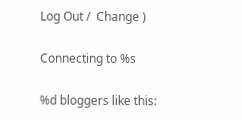Log Out /  Change )

Connecting to %s

%d bloggers like this: